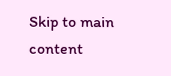Skip to main content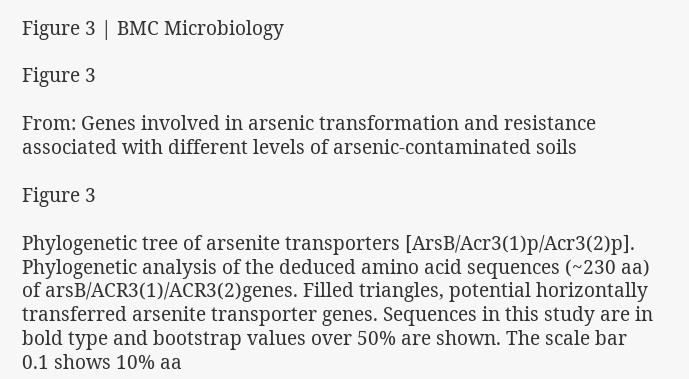Figure 3 | BMC Microbiology

Figure 3

From: Genes involved in arsenic transformation and resistance associated with different levels of arsenic-contaminated soils

Figure 3

Phylogenetic tree of arsenite transporters [ArsB/Acr3(1)p/Acr3(2)p]. Phylogenetic analysis of the deduced amino acid sequences (~230 aa) of arsB/ACR3(1)/ACR3(2)genes. Filled triangles, potential horizontally transferred arsenite transporter genes. Sequences in this study are in bold type and bootstrap values over 50% are shown. The scale bar 0.1 shows 10% aa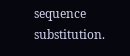sequence substitution.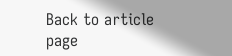Back to article page